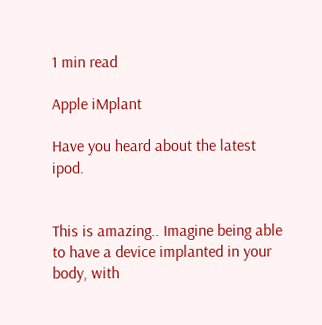1 min read

Apple iMplant

Have you heard about the latest ipod.


This is amazing.. Imagine being able to have a device implanted in your body, with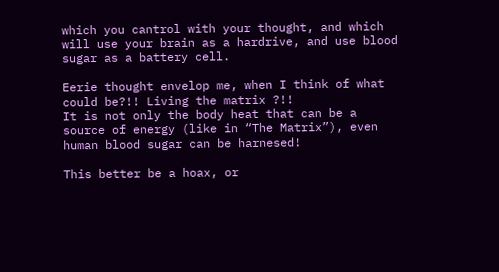which you cantrol with your thought, and which will use your brain as a hardrive, and use blood sugar as a battery cell.

Eerie thought envelop me, when I think of what could be?!! Living the matrix ?!!
It is not only the body heat that can be a source of energy (like in “The Matrix”), even human blood sugar can be harnesed!

This better be a hoax, or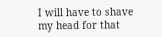I will have to shave my head for that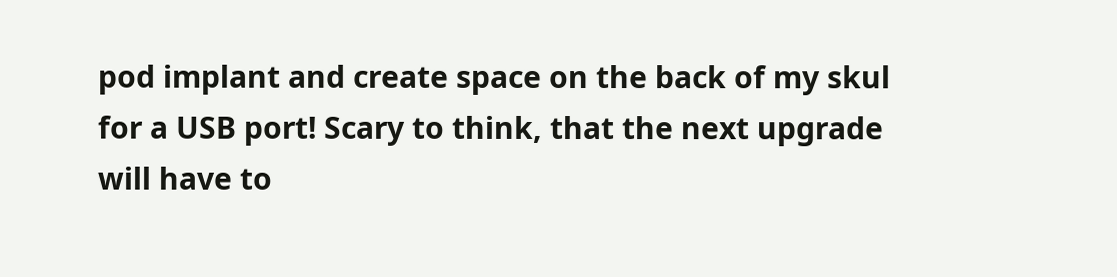pod implant and create space on the back of my skul for a USB port! Scary to think, that the next upgrade will have to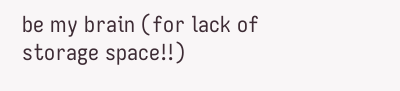be my brain (for lack of storage space!!)